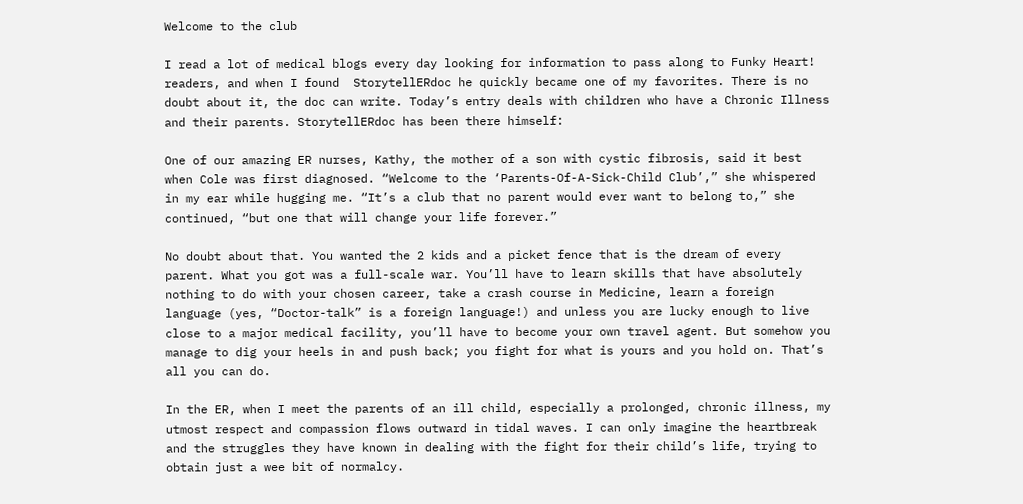Welcome to the club

I read a lot of medical blogs every day looking for information to pass along to Funky Heart! readers, and when I found  StorytellERdoc he quickly became one of my favorites. There is no doubt about it, the doc can write. Today’s entry deals with children who have a Chronic Illness and their parents. StorytellERdoc has been there himself:

One of our amazing ER nurses, Kathy, the mother of a son with cystic fibrosis, said it best when Cole was first diagnosed. “Welcome to the ‘Parents-Of-A-Sick-Child Club’,” she whispered in my ear while hugging me. “It’s a club that no parent would ever want to belong to,” she continued, “but one that will change your life forever.”

No doubt about that. You wanted the 2 kids and a picket fence that is the dream of every parent. What you got was a full-scale war. You’ll have to learn skills that have absolutely nothing to do with your chosen career, take a crash course in Medicine, learn a foreign language (yes, “Doctor-talk” is a foreign language!) and unless you are lucky enough to live close to a major medical facility, you’ll have to become your own travel agent. But somehow you manage to dig your heels in and push back; you fight for what is yours and you hold on. That’s all you can do.

In the ER, when I meet the parents of an ill child, especially a prolonged, chronic illness, my utmost respect and compassion flows outward in tidal waves. I can only imagine the heartbreak and the struggles they have known in dealing with the fight for their child’s life, trying to obtain just a wee bit of normalcy.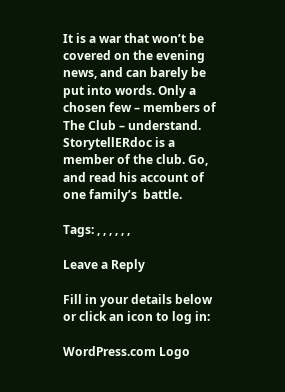It is a war that won’t be covered on the evening news, and can barely be put into words. Only a chosen few – members of The Club – understand. StorytellERdoc is a member of the club. Go, and read his account of one family’s  battle.

Tags: , , , , , ,

Leave a Reply

Fill in your details below or click an icon to log in:

WordPress.com Logo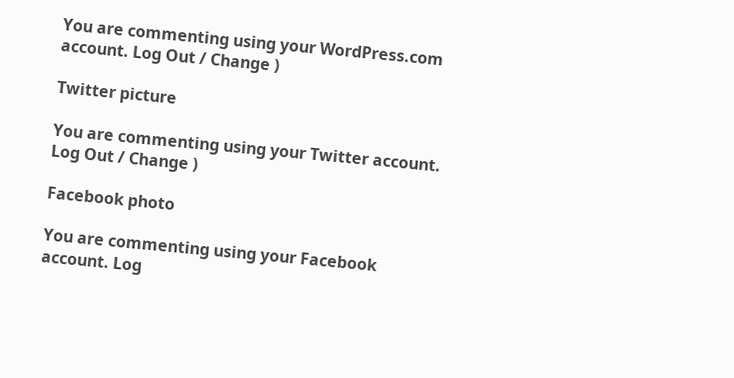You are commenting using your WordPress.com account. Log Out / Change )

Twitter picture

You are commenting using your Twitter account. Log Out / Change )

Facebook photo

You are commenting using your Facebook account. Log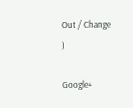Out / Change )

Google+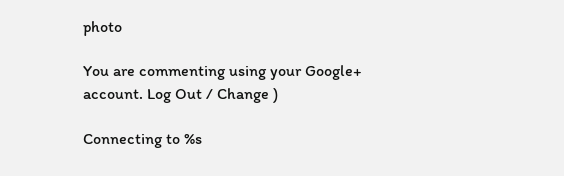photo

You are commenting using your Google+ account. Log Out / Change )

Connecting to %s